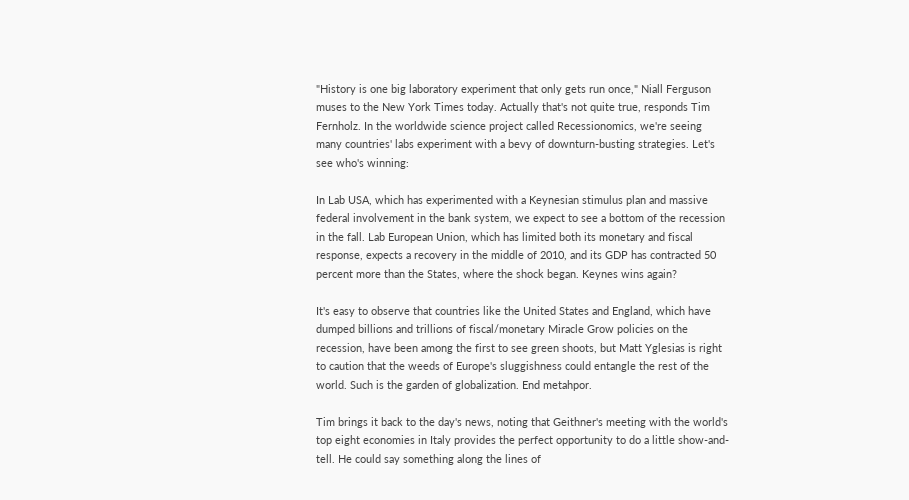"History is one big laboratory experiment that only gets run once," Niall Ferguson muses to the New York Times today. Actually that's not quite true, responds Tim Fernholz. In the worldwide science project called Recessionomics, we're seeing many countries' labs experiment with a bevy of downturn-busting strategies. Let's see who's winning:

In Lab USA, which has experimented with a Keynesian stimulus plan and massive federal involvement in the bank system, we expect to see a bottom of the recession in the fall. Lab European Union, which has limited both its monetary and fiscal response, expects a recovery in the middle of 2010, and its GDP has contracted 50 percent more than the States, where the shock began. Keynes wins again?

It's easy to observe that countries like the United States and England, which have dumped billions and trillions of fiscal/monetary Miracle Grow policies on the recession, have been among the first to see green shoots, but Matt Yglesias is right to caution that the weeds of Europe's sluggishness could entangle the rest of the world. Such is the garden of globalization. End metahpor.

Tim brings it back to the day's news, noting that Geithner's meeting with the world's top eight economies in Italy provides the perfect opportunity to do a little show-and-tell. He could say something along the lines of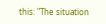this: "The situation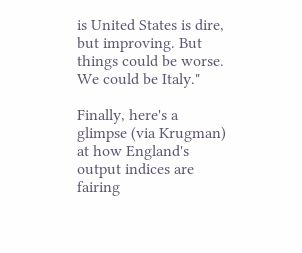is United States is dire, but improving. But things could be worse. We could be Italy."

Finally, here's a glimpse (via Krugman) at how England's output indices are fairing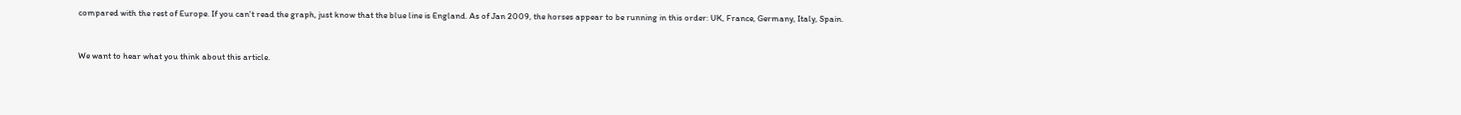compared with the rest of Europe. If you can't read the graph, just know that the blue line is England. As of Jan 2009, the horses appear to be running in this order: UK, France, Germany, Italy, Spain.


We want to hear what you think about this article.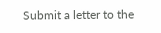Submit a letter to the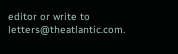editor or write to letters@theatlantic.com.